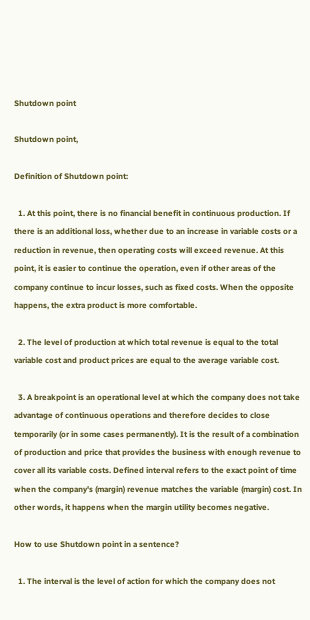Shutdown point

Shutdown point,

Definition of Shutdown point:

  1. At this point, there is no financial benefit in continuous production. If there is an additional loss, whether due to an increase in variable costs or a reduction in revenue, then operating costs will exceed revenue. At this point, it is easier to continue the operation, even if other areas of the company continue to incur losses, such as fixed costs. When the opposite happens, the extra product is more comfortable.

  2. The level of production at which total revenue is equal to the total variable cost and product prices are equal to the average variable cost.

  3. A breakpoint is an operational level at which the company does not take advantage of continuous operations and therefore decides to close temporarily (or in some cases permanently). It is the result of a combination of production and price that provides the business with enough revenue to cover all its variable costs. Defined interval refers to the exact point of time when the company's (margin) revenue matches the variable (margin) cost. In other words, it happens when the margin utility becomes negative.

How to use Shutdown point in a sentence?

  1. The interval is the level of action for which the company does not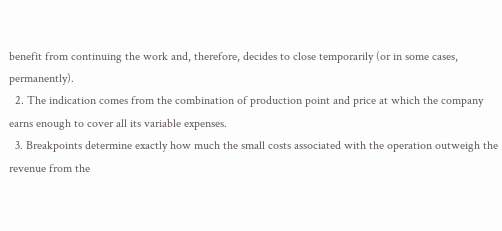benefit from continuing the work and, therefore, decides to close temporarily (or in some cases, permanently).
  2. The indication comes from the combination of production point and price at which the company earns enough to cover all its variable expenses.
  3. Breakpoints determine exactly how much the small costs associated with the operation outweigh the revenue from the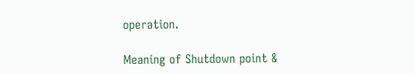operation.

Meaning of Shutdown point &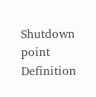Shutdown point Definition